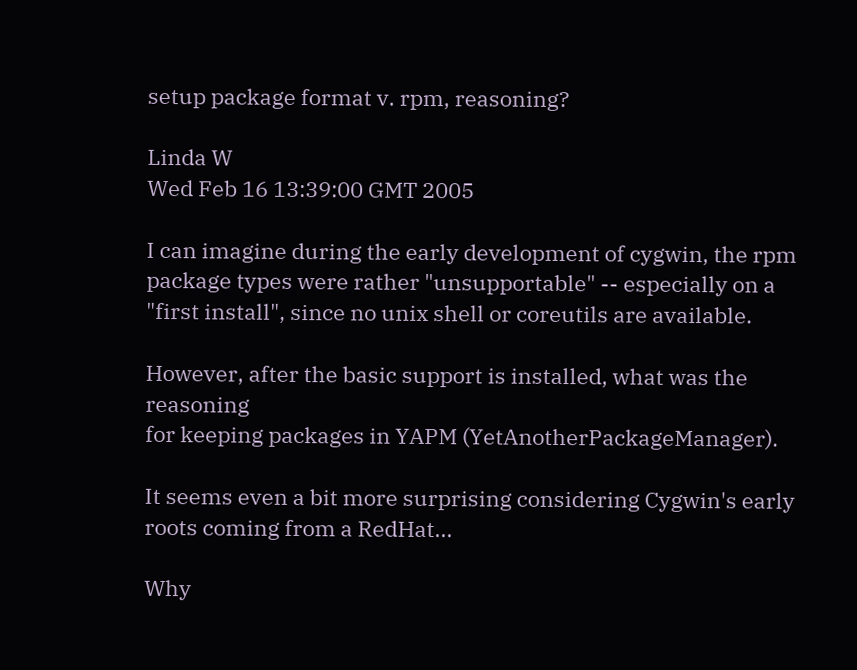setup package format v. rpm, reasoning?

Linda W
Wed Feb 16 13:39:00 GMT 2005

I can imagine during the early development of cygwin, the rpm
package types were rather "unsupportable" -- especially on a
"first install", since no unix shell or coreutils are available.

However, after the basic support is installed, what was the reasoning
for keeping packages in YAPM (YetAnotherPackageManager).

It seems even a bit more surprising considering Cygwin's early
roots coming from a RedHat...

Why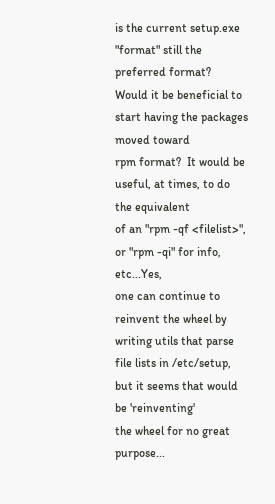is the current setup.exe "format" still the preferred format?
Would it be beneficial to start having the packages moved toward
rpm format?  It would be useful, at times, to do the equivalent
of an "rpm -qf <filelist>", or "rpm -qi" for info, etc...Yes,
one can continue to reinvent the wheel by writing utils that parse
file lists in /etc/setup, but it seems that would be 'reinventing'
the wheel for no great purpose...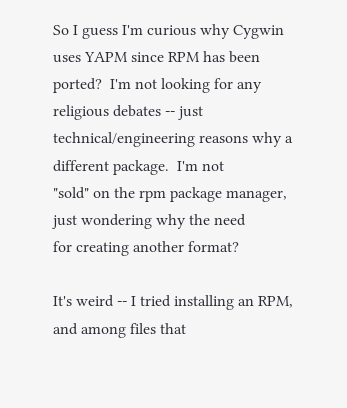So I guess I'm curious why Cygwin uses YAPM since RPM has been
ported?  I'm not looking for any religious debates -- just
technical/engineering reasons why a different package.  I'm not
"sold" on the rpm package manager, just wondering why the need
for creating another format?

It's weird -- I tried installing an RPM, and among files that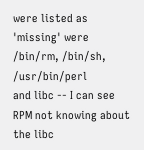were listed as 'missing' were /bin/rm, /bin/sh, /usr/bin/perl
and libc -- I can see RPM not knowing about the libc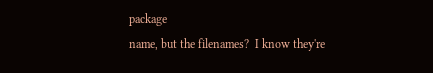package
name, but the filenames?  I know they're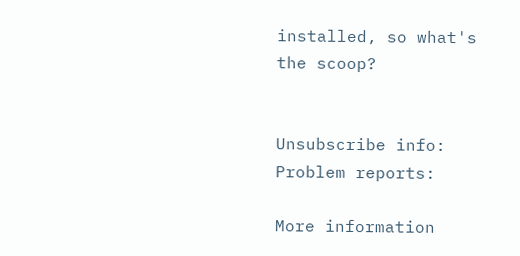installed, so what's
the scoop?


Unsubscribe info:
Problem reports:

More information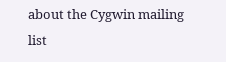about the Cygwin mailing list